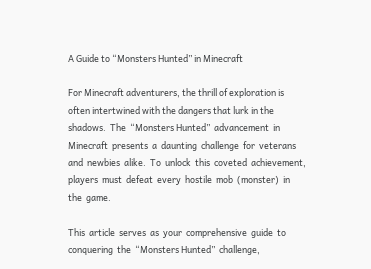A Guide to “Monsters Hunted” in Minecraft

For Minecraft adventurers, the thrill of exploration is often intertwined with the dangers that lurk in the shadows.  The  “Monsters Hunted”  advancement  in  Minecraft  presents  a  daunting  challenge  for  veterans  and  newbies  alike.  To  unlock  this  coveted  achievement,  players  must  defeat  every  hostile  mob  (monster)  in  the  game.

This  article  serves  as  your  comprehensive  guide  to  conquering  the  “Monsters Hunted”  challenge,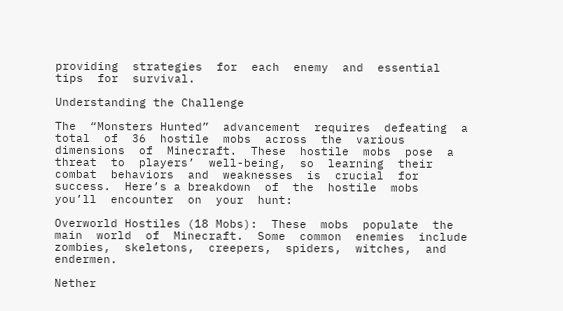providing  strategies  for  each  enemy  and  essential  tips  for  survival.

Understanding the Challenge

The  “Monsters Hunted”  advancement  requires  defeating  a  total  of  36  hostile  mobs  across  the  various  dimensions  of  Minecraft.  These  hostile  mobs  pose  a  threat  to  players’  well-being,  so  learning  their  combat  behaviors  and  weaknesses  is  crucial  for  success.  Here’s a breakdown  of  the  hostile  mobs  you’ll  encounter  on  your  hunt:

Overworld Hostiles (18 Mobs):  These  mobs  populate  the  main  world  of  Minecraft.  Some  common  enemies  include  zombies,  skeletons,  creepers,  spiders,  witches,  and  endermen.

Nether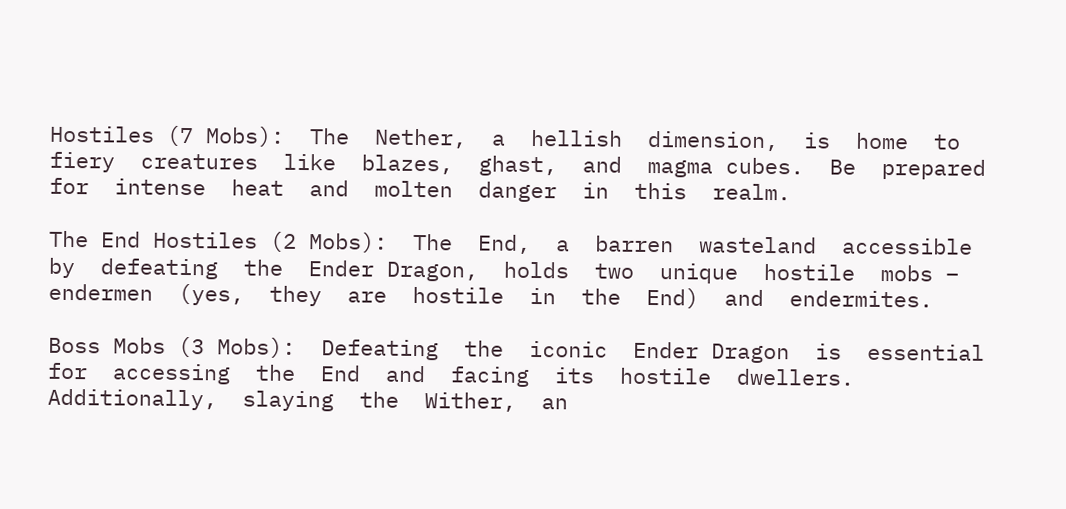Hostiles (7 Mobs):  The  Nether,  a  hellish  dimension,  is  home  to  fiery  creatures  like  blazes,  ghast,  and  magma cubes.  Be  prepared  for  intense  heat  and  molten  danger  in  this  realm.

The End Hostiles (2 Mobs):  The  End,  a  barren  wasteland  accessible  by  defeating  the  Ender Dragon,  holds  two  unique  hostile  mobs –  endermen  (yes,  they  are  hostile  in  the  End)  and  endermites.

Boss Mobs (3 Mobs):  Defeating  the  iconic  Ender Dragon  is  essential  for  accessing  the  End  and  facing  its  hostile  dwellers.  Additionally,  slaying  the  Wither,  an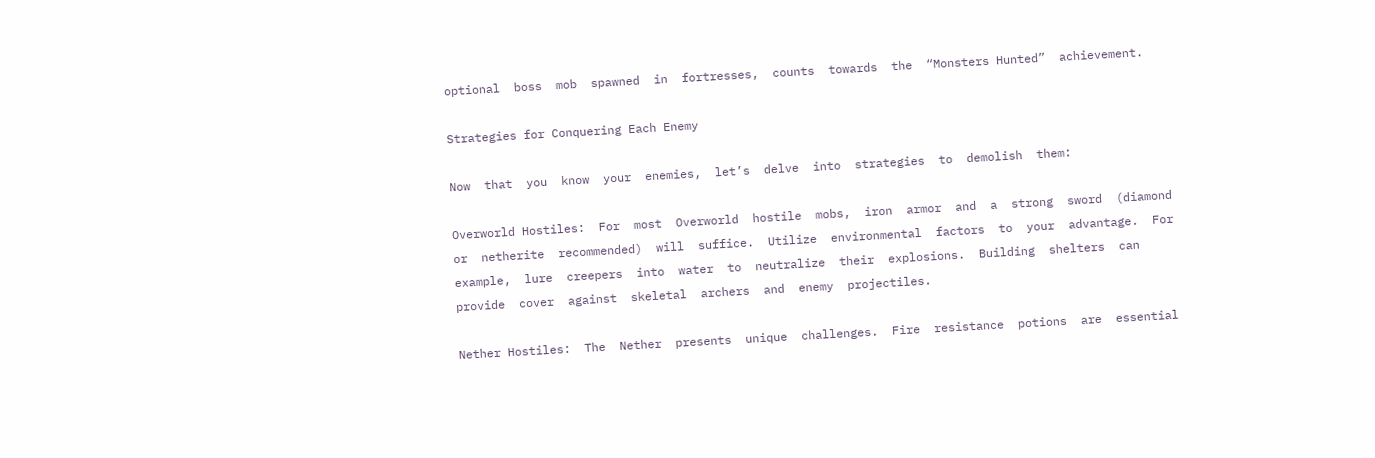optional  boss  mob  spawned  in  fortresses,  counts  towards  the  “Monsters Hunted”  achievement.

Strategies for Conquering Each Enemy

Now  that  you  know  your  enemies,  let’s  delve  into  strategies  to  demolish  them:

Overworld Hostiles:  For  most  Overworld  hostile  mobs,  iron  armor  and  a  strong  sword  (diamond  or  netherite  recommended)  will  suffice.  Utilize  environmental  factors  to  your  advantage.  For  example,  lure  creepers  into  water  to  neutralize  their  explosions.  Building  shelters  can  provide  cover  against  skeletal  archers  and  enemy  projectiles.

Nether Hostiles:  The  Nether  presents  unique  challenges.  Fire  resistance  potions  are  essential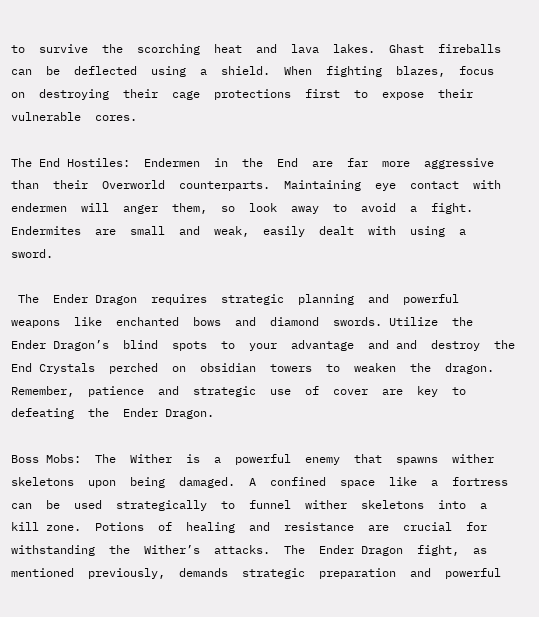to  survive  the  scorching  heat  and  lava  lakes.  Ghast  fireballs  can  be  deflected  using  a  shield.  When  fighting  blazes,  focus  on  destroying  their  cage  protections  first  to  expose  their  vulnerable  cores.

The End Hostiles:  Endermen  in  the  End  are  far  more  aggressive  than  their  Overworld  counterparts.  Maintaining  eye  contact  with  endermen  will  anger  them,  so  look  away  to  avoid  a  fight.  Endermites  are  small  and  weak,  easily  dealt  with  using  a  sword.

 The  Ender Dragon  requires  strategic  planning  and  powerful  weapons  like  enchanted  bows  and  diamond  swords. Utilize  the  Ender Dragon’s  blind  spots  to  your  advantage  and and  destroy  the  End Crystals  perched  on  obsidian  towers  to  weaken  the  dragon.  Remember,  patience  and  strategic  use  of  cover  are  key  to  defeating  the  Ender Dragon.

Boss Mobs:  The  Wither  is  a  powerful  enemy  that  spawns  wither  skeletons  upon  being  damaged.  A  confined  space  like  a  fortress  can  be  used  strategically  to  funnel  wither  skeletons  into  a  kill zone.  Potions  of  healing  and  resistance  are  crucial  for  withstanding  the  Wither’s  attacks.  The  Ender Dragon  fight,  as mentioned  previously,  demands  strategic  preparation  and  powerful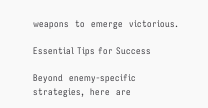weapons  to  emerge  victorious.

Essential Tips for Success

Beyond  enemy-specific  strategies,  here  are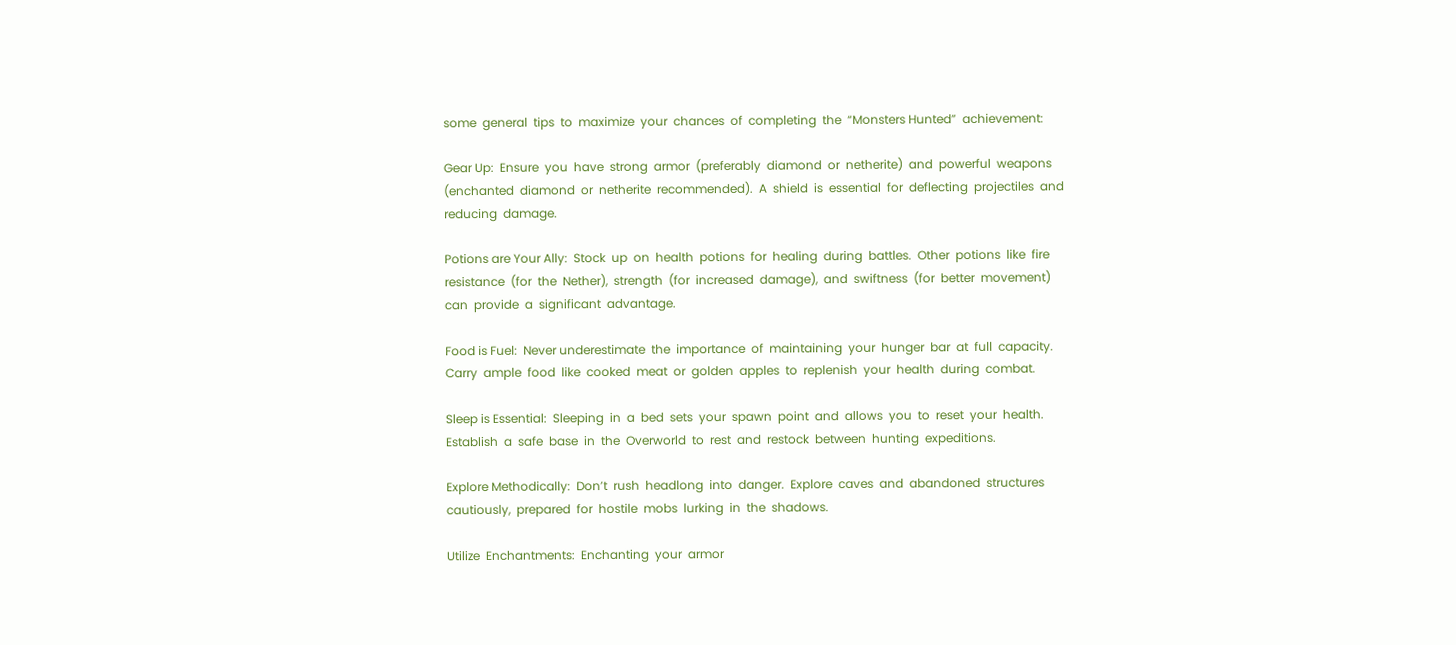some  general  tips  to  maximize  your  chances  of  completing  the  “Monsters Hunted”  achievement:

Gear Up:  Ensure  you  have  strong  armor  (preferably  diamond  or  netherite)  and  powerful  weapons  (enchanted  diamond  or  netherite  recommended).  A  shield  is  essential  for  deflecting  projectiles  and  reducing  damage.

Potions are Your Ally:  Stock  up  on  health  potions  for  healing  during  battles.  Other  potions  like  fire  resistance  (for  the  Nether),  strength  (for  increased  damage),  and  swiftness  (for  better  movement)  can  provide  a  significant  advantage.

Food is Fuel:  Never underestimate  the  importance  of  maintaining  your  hunger  bar  at  full  capacity.  Carry  ample  food  like  cooked  meat  or  golden  apples  to  replenish  your  health  during  combat.

Sleep is Essential:  Sleeping  in  a  bed  sets  your  spawn  point  and  allows  you  to  reset  your  health.  Establish  a  safe  base  in  the  Overworld  to  rest  and  restock  between  hunting  expeditions.

Explore Methodically:  Don’t  rush  headlong  into  danger.  Explore  caves  and  abandoned  structures  cautiously,  prepared  for  hostile  mobs  lurking  in  the  shadows.

Utilize  Enchantments:  Enchanting  your  armor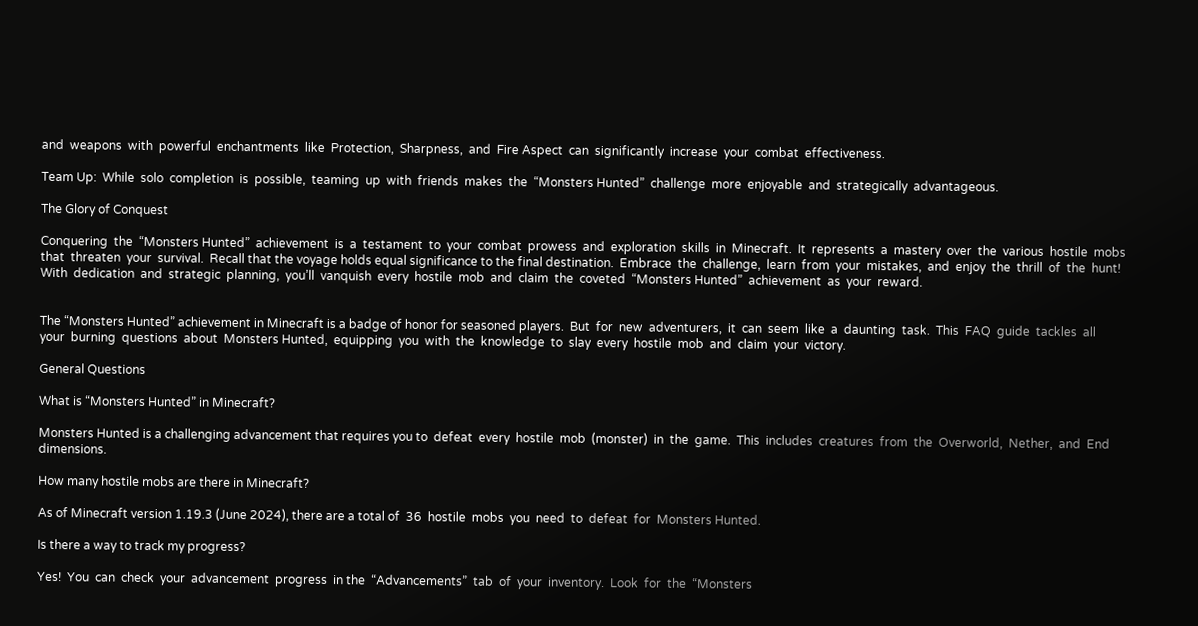and  weapons  with  powerful  enchantments  like  Protection,  Sharpness,  and  Fire Aspect  can  significantly  increase  your  combat  effectiveness.

Team Up:  While  solo  completion  is  possible,  teaming  up  with  friends  makes  the  “Monsters Hunted”  challenge  more  enjoyable  and  strategically  advantageous.

The Glory of Conquest

Conquering  the  “Monsters Hunted”  achievement  is  a  testament  to  your  combat  prowess  and  exploration  skills  in  Minecraft.  It  represents  a  mastery  over  the  various  hostile  mobs  that  threaten  your  survival.  Recall that the voyage holds equal significance to the final destination.  Embrace  the  challenge,  learn  from  your  mistakes,  and  enjoy  the  thrill  of  the  hunt!  With  dedication  and  strategic  planning,  you’ll  vanquish  every  hostile  mob  and  claim  the  coveted  “Monsters Hunted”  achievement  as  your  reward.


The “Monsters Hunted” achievement in Minecraft is a badge of honor for seasoned players.  But  for  new  adventurers,  it  can  seem  like  a  daunting  task.  This  FAQ  guide  tackles  all  your  burning  questions  about  Monsters Hunted,  equipping  you  with  the  knowledge  to  slay  every  hostile  mob  and  claim  your  victory.

General Questions

What is “Monsters Hunted” in Minecraft?

Monsters Hunted is a challenging advancement that requires you to  defeat  every  hostile  mob  (monster)  in  the  game.  This  includes  creatures  from  the  Overworld,  Nether,  and  End  dimensions.

How many hostile mobs are there in Minecraft?

As of Minecraft version 1.19.3 (June 2024), there are a total of  36  hostile  mobs  you  need  to  defeat  for  Monsters Hunted.

Is there a way to track my progress?

Yes!  You  can  check  your  advancement  progress  in the  “Advancements”  tab  of  your  inventory.  Look  for  the  “Monsters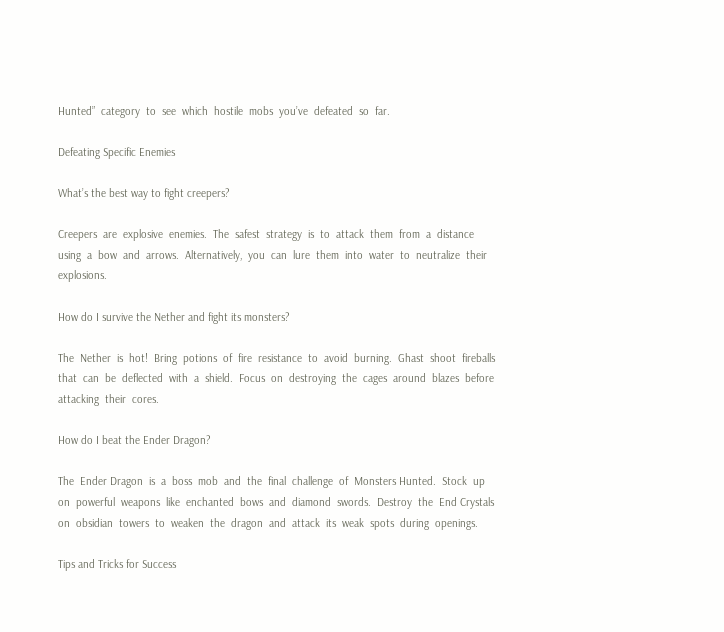Hunted”  category  to  see  which  hostile  mobs  you’ve  defeated  so  far.

Defeating Specific Enemies

What’s the best way to fight creepers?

Creepers  are  explosive  enemies.  The  safest  strategy  is  to  attack  them  from  a  distance  using  a  bow  and  arrows.  Alternatively,  you  can  lure  them  into  water  to  neutralize  their  explosions.

How do I survive the Nether and fight its monsters?

The  Nether  is  hot!  Bring  potions  of  fire  resistance  to  avoid  burning.  Ghast  shoot  fireballs  that  can  be  deflected  with  a  shield.  Focus  on  destroying  the  cages  around  blazes  before  attacking  their  cores.

How do I beat the Ender Dragon?

The  Ender Dragon  is  a  boss  mob  and  the  final  challenge  of  Monsters Hunted.  Stock  up  on  powerful  weapons  like  enchanted  bows  and  diamond  swords.  Destroy  the  End Crystals  on  obsidian  towers  to  weaken  the  dragon  and  attack  its  weak  spots  during  openings.

Tips and Tricks for Success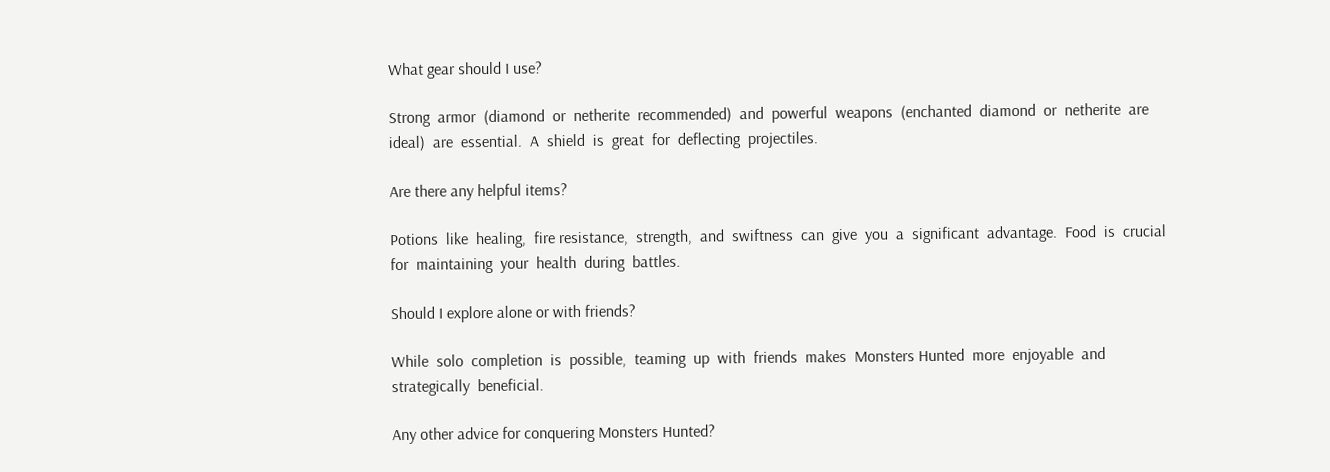What gear should I use?

Strong  armor  (diamond  or  netherite  recommended)  and  powerful  weapons  (enchanted  diamond  or  netherite  are  ideal)  are  essential.  A  shield  is  great  for  deflecting  projectiles.

Are there any helpful items?

Potions  like  healing,  fire resistance,  strength,  and  swiftness  can  give  you  a  significant  advantage.  Food  is  crucial  for  maintaining  your  health  during  battles.

Should I explore alone or with friends?

While  solo  completion  is  possible,  teaming  up  with  friends  makes  Monsters Hunted  more  enjoyable  and  strategically  beneficial.

Any other advice for conquering Monsters Hunted?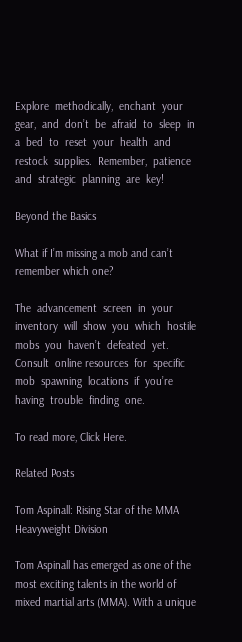Explore  methodically,  enchant  your  gear,  and  don’t  be  afraid  to  sleep  in  a  bed  to  reset  your  health  and  restock  supplies.  Remember,  patience  and  strategic  planning  are  key!

Beyond the Basics

What if I’m missing a mob and can’t remember which one?

The  advancement  screen  in  your  inventory  will  show  you  which  hostile  mobs  you  haven’t  defeated  yet.  Consult  online resources  for  specific  mob  spawning  locations  if  you’re  having  trouble  finding  one.

To read more, Click Here.

Related Posts

Tom Aspinall: Rising Star of the MMA Heavyweight Division

Tom Aspinall has emerged as one of the most exciting talents in the world of mixed martial arts (MMA). With a unique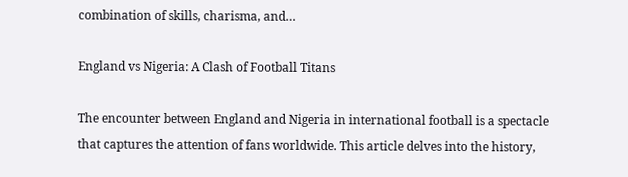combination of skills, charisma, and…

England vs Nigeria: A Clash of Football Titans

The encounter between England and Nigeria in international football is a spectacle that captures the attention of fans worldwide. This article delves into the history,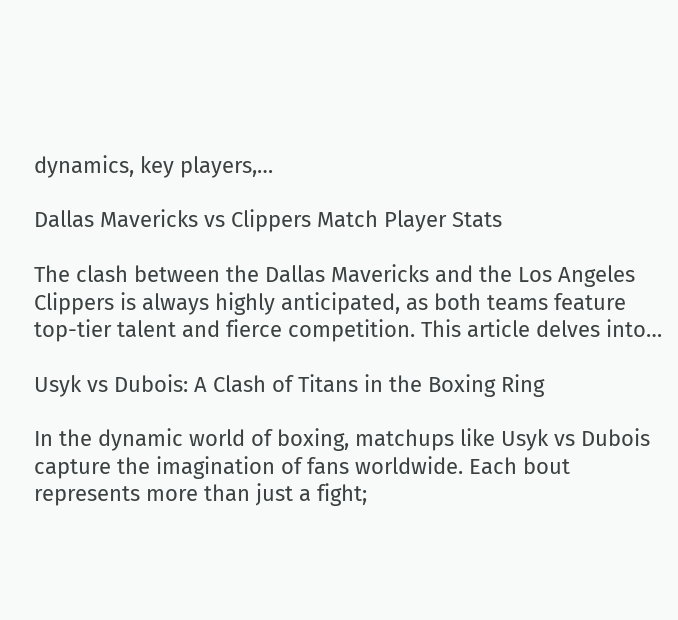dynamics, key players,…

Dallas Mavericks vs Clippers Match Player Stats

The clash between the Dallas Mavericks and the Los Angeles Clippers is always highly anticipated, as both teams feature top-tier talent and fierce competition. This article delves into…

Usyk vs Dubois: A Clash of Titans in the Boxing Ring

In the dynamic world of boxing, matchups like Usyk vs Dubois capture the imagination of fans worldwide. Each bout represents more than just a fight;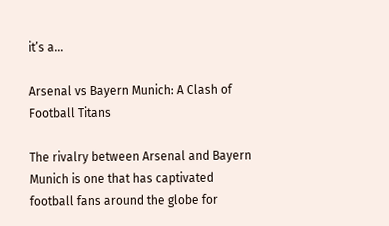it’s a…

Arsenal vs Bayern Munich: A Clash of Football Titans

The rivalry between Arsenal and Bayern Munich is one that has captivated football fans around the globe for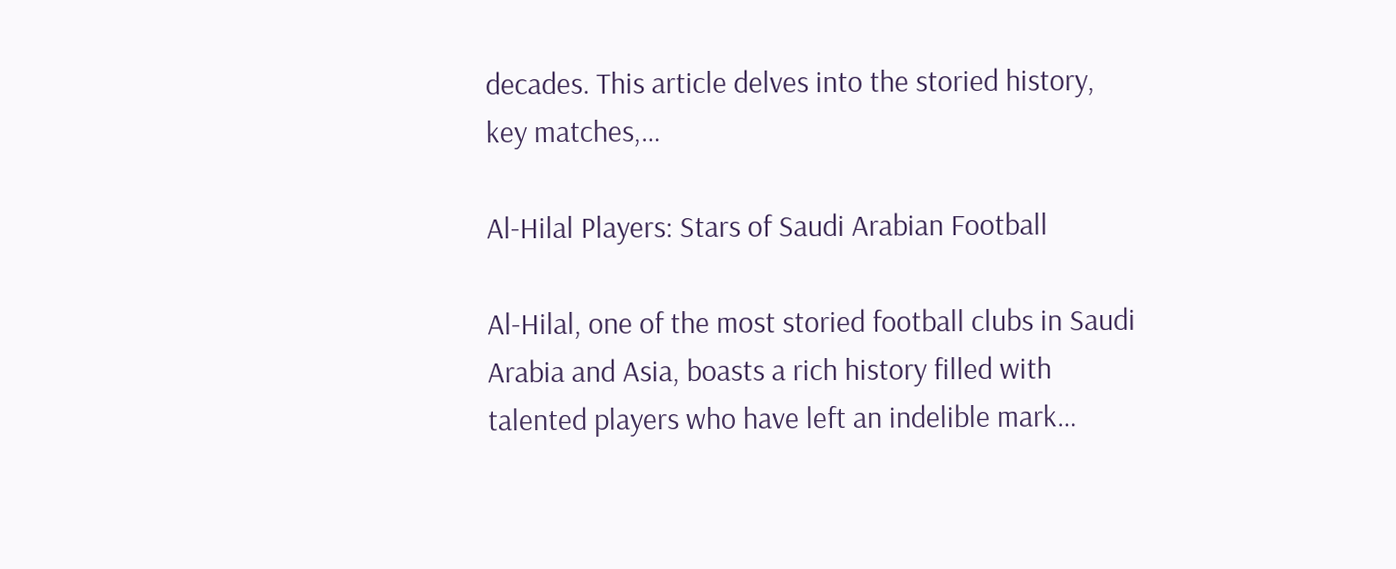decades. This article delves into the storied history, key matches,…

Al-Hilal Players: Stars of Saudi Arabian Football

Al-Hilal, one of the most storied football clubs in Saudi Arabia and Asia, boasts a rich history filled with talented players who have left an indelible mark…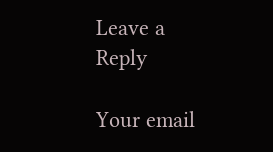Leave a Reply

Your email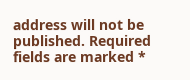address will not be published. Required fields are marked *